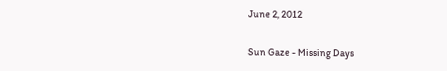June 2, 2012

Sun Gaze - Missing Days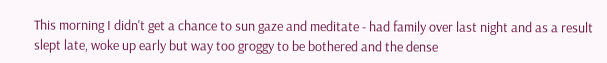This morning I didn't get a chance to sun gaze and meditate - had family over last night and as a result slept late, woke up early but way too groggy to be bothered and the dense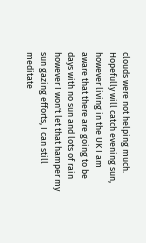clouds were not helping much. Hopefully will catch evening sun, however living in the UK I am aware that there are going to be days with no sun and lots of rain however I won't let that hamper my sun gazing efforts, I can still meditate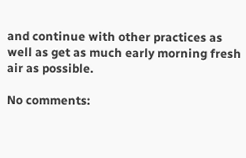and continue with other practices as well as get as much early morning fresh air as possible.

No comments: